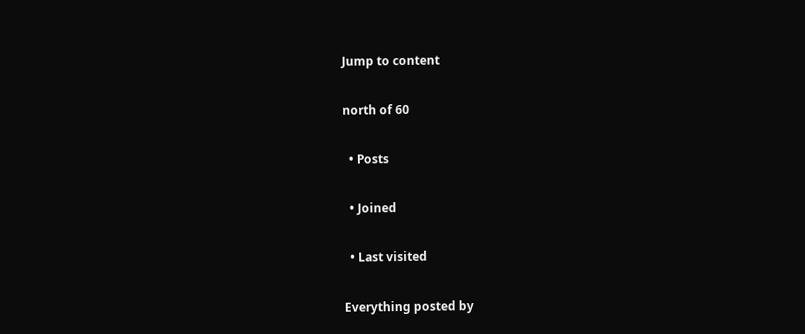Jump to content

north of 60

  • Posts

  • Joined

  • Last visited

Everything posted by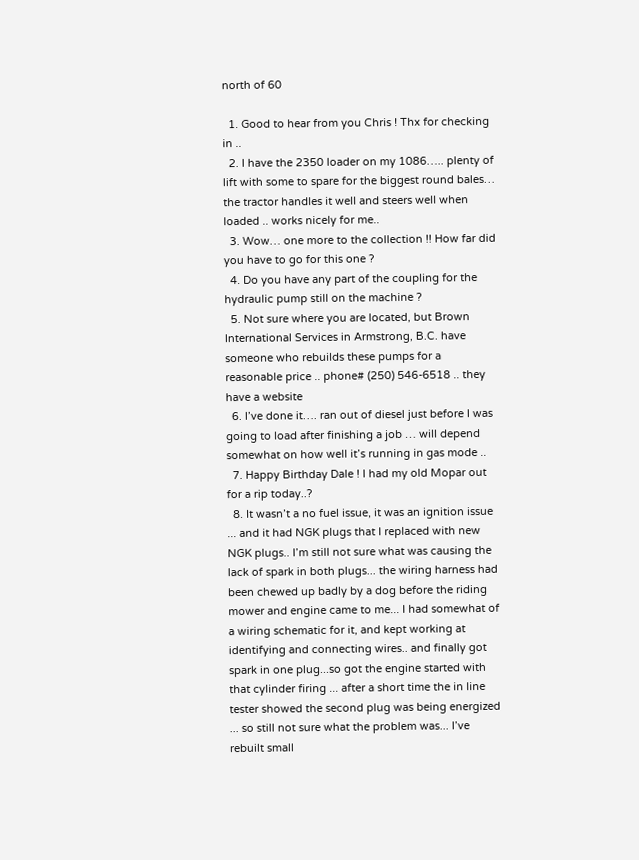north of 60

  1. Good to hear from you Chris ! Thx for checking in ..
  2. I have the 2350 loader on my 1086….. plenty of lift with some to spare for the biggest round bales… the tractor handles it well and steers well when loaded .. works nicely for me..
  3. Wow… one more to the collection !! How far did you have to go for this one ?
  4. Do you have any part of the coupling for the hydraulic pump still on the machine ?
  5. Not sure where you are located, but Brown International Services in Armstrong, B.C. have someone who rebuilds these pumps for a reasonable price .. phone# (250) 546-6518 .. they have a website
  6. I’ve done it…. ran out of diesel just before I was going to load after finishing a job … will depend somewhat on how well it’s running in gas mode ..
  7. Happy Birthday Dale ! I had my old Mopar out for a rip today..?
  8. It wasn’t a no fuel issue, it was an ignition issue ... and it had NGK plugs that I replaced with new NGK plugs.. I’m still not sure what was causing the lack of spark in both plugs... the wiring harness had been chewed up badly by a dog before the riding mower and engine came to me... I had somewhat of a wiring schematic for it, and kept working at identifying and connecting wires.. and finally got spark in one plug...so got the engine started with that cylinder firing ... after a short time the in line tester showed the second plug was being energized ... so still not sure what the problem was... I’ve rebuilt small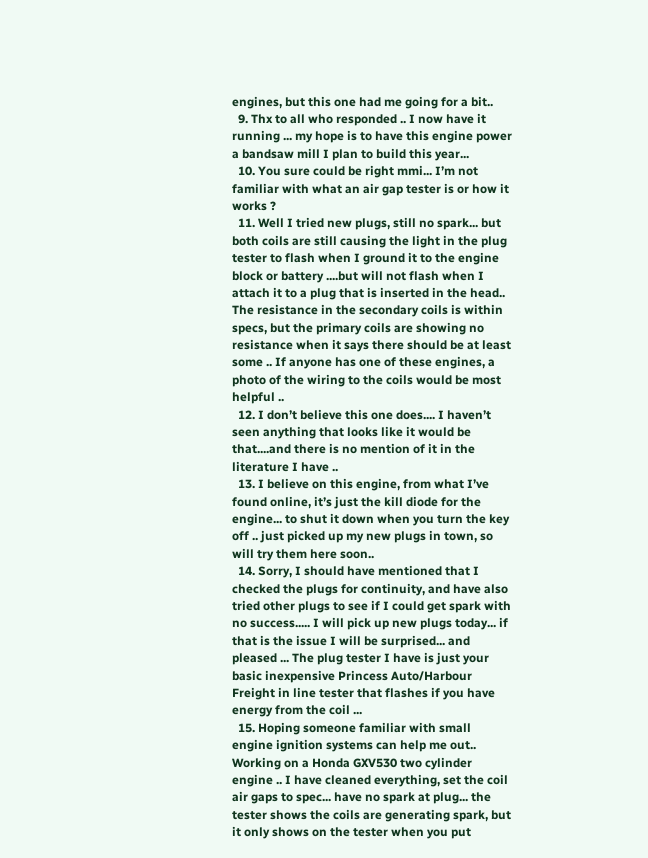engines, but this one had me going for a bit..
  9. Thx to all who responded .. I now have it running ... my hope is to have this engine power a bandsaw mill I plan to build this year...
  10. You sure could be right mmi... I’m not familiar with what an air gap tester is or how it works ?
  11. Well I tried new plugs, still no spark... but both coils are still causing the light in the plug tester to flash when I ground it to the engine block or battery ....but will not flash when I attach it to a plug that is inserted in the head.. The resistance in the secondary coils is within specs, but the primary coils are showing no resistance when it says there should be at least some .. If anyone has one of these engines, a photo of the wiring to the coils would be most helpful ..
  12. I don’t believe this one does.... I haven’t seen anything that looks like it would be that....and there is no mention of it in the literature I have ..
  13. I believe on this engine, from what I’ve found online, it’s just the kill diode for the engine... to shut it down when you turn the key off .. just picked up my new plugs in town, so will try them here soon..
  14. Sorry, I should have mentioned that I checked the plugs for continuity, and have also tried other plugs to see if I could get spark with no success..... I will pick up new plugs today... if that is the issue I will be surprised... and pleased ... The plug tester I have is just your basic inexpensive Princess Auto/Harbour Freight in line tester that flashes if you have energy from the coil ...
  15. Hoping someone familiar with small engine ignition systems can help me out.. Working on a Honda GXV530 two cylinder engine .. I have cleaned everything, set the coil air gaps to spec... have no spark at plug... the tester shows the coils are generating spark, but it only shows on the tester when you put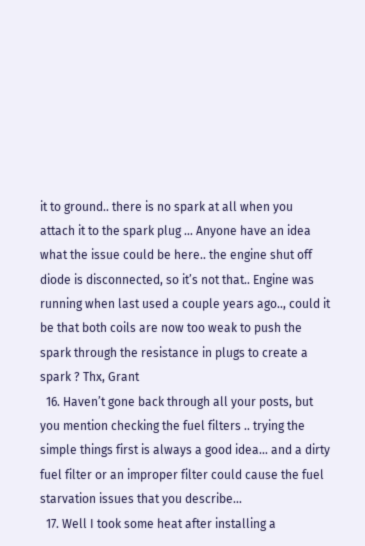it to ground.. there is no spark at all when you attach it to the spark plug ... Anyone have an idea what the issue could be here.. the engine shut off diode is disconnected, so it’s not that.. Engine was running when last used a couple years ago.., could it be that both coils are now too weak to push the spark through the resistance in plugs to create a spark ? Thx, Grant
  16. Haven’t gone back through all your posts, but you mention checking the fuel filters .. trying the simple things first is always a good idea... and a dirty fuel filter or an improper filter could cause the fuel starvation issues that you describe...
  17. Well I took some heat after installing a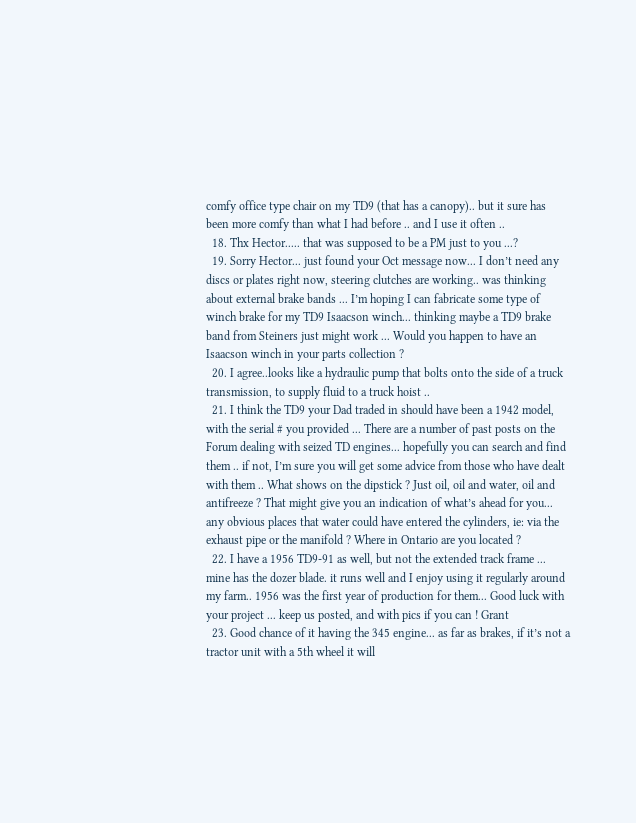comfy office type chair on my TD9 (that has a canopy).. but it sure has been more comfy than what I had before .. and I use it often ..
  18. Thx Hector..... that was supposed to be a PM just to you ...?
  19. Sorry Hector... just found your Oct message now... I don’t need any discs or plates right now, steering clutches are working.. was thinking about external brake bands ... I’m hoping I can fabricate some type of winch brake for my TD9 Isaacson winch... thinking maybe a TD9 brake band from Steiners just might work ... Would you happen to have an Isaacson winch in your parts collection ?
  20. I agree..looks like a hydraulic pump that bolts onto the side of a truck transmission, to supply fluid to a truck hoist ..
  21. I think the TD9 your Dad traded in should have been a 1942 model, with the serial # you provided ... There are a number of past posts on the Forum dealing with seized TD engines... hopefully you can search and find them .. if not, I’m sure you will get some advice from those who have dealt with them .. What shows on the dipstick ? Just oil, oil and water, oil and antifreeze ? That might give you an indication of what’s ahead for you... any obvious places that water could have entered the cylinders, ie: via the exhaust pipe or the manifold ? Where in Ontario are you located ?
  22. I have a 1956 TD9-91 as well, but not the extended track frame ... mine has the dozer blade. it runs well and I enjoy using it regularly around my farm.. 1956 was the first year of production for them... Good luck with your project ... keep us posted, and with pics if you can ! Grant
  23. Good chance of it having the 345 engine... as far as brakes, if it’s not a tractor unit with a 5th wheel it will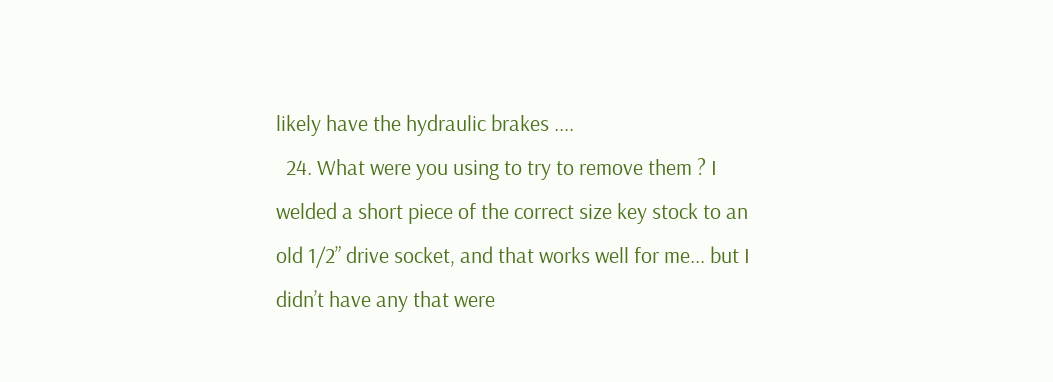likely have the hydraulic brakes ....
  24. What were you using to try to remove them ? I welded a short piece of the correct size key stock to an old 1/2” drive socket, and that works well for me... but I didn’t have any that were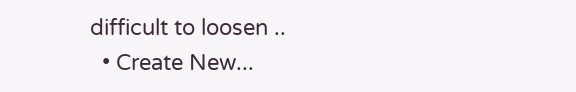difficult to loosen ..
  • Create New...